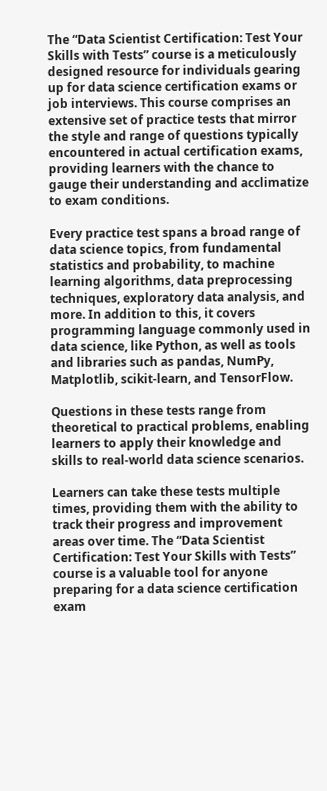The “Data Scientist Certification: Test Your Skills with Tests” course is a meticulously designed resource for individuals gearing up for data science certification exams or job interviews. This course comprises an extensive set of practice tests that mirror the style and range of questions typically encountered in actual certification exams, providing learners with the chance to gauge their understanding and acclimatize to exam conditions.

Every practice test spans a broad range of data science topics, from fundamental statistics and probability, to machine learning algorithms, data preprocessing techniques, exploratory data analysis, and more. In addition to this, it covers programming language commonly used in data science, like Python, as well as tools and libraries such as pandas, NumPy, Matplotlib, scikit-learn, and TensorFlow.

Questions in these tests range from theoretical to practical problems, enabling learners to apply their knowledge and skills to real-world data science scenarios.

Learners can take these tests multiple times, providing them with the ability to track their progress and improvement areas over time. The “Data Scientist Certification: Test Your Skills with Tests” course is a valuable tool for anyone preparing for a data science certification exam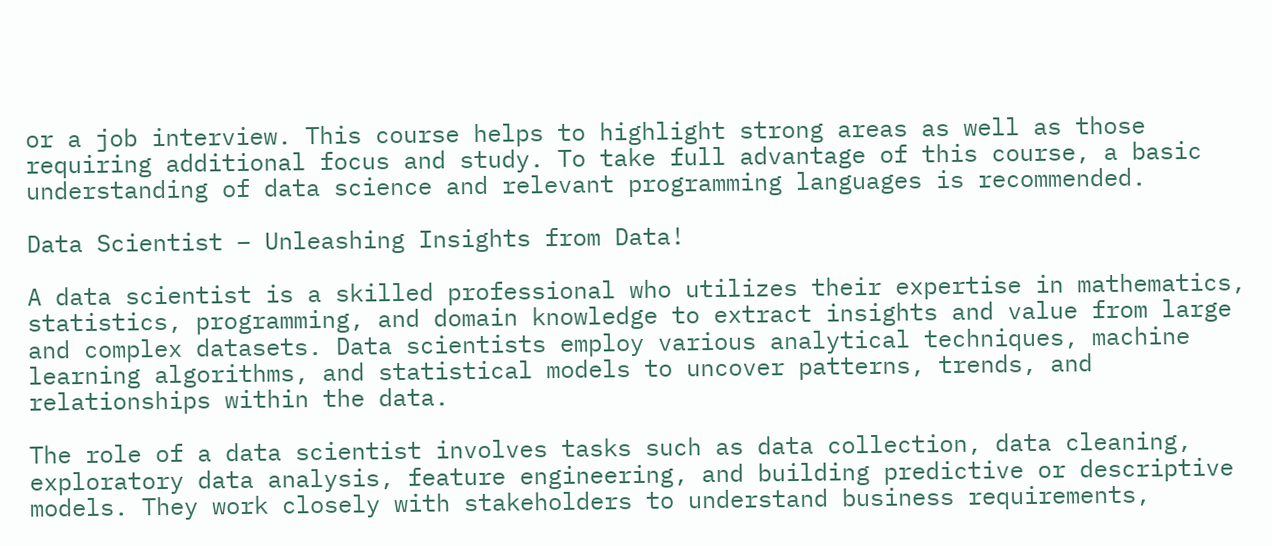or a job interview. This course helps to highlight strong areas as well as those requiring additional focus and study. To take full advantage of this course, a basic understanding of data science and relevant programming languages is recommended.

Data Scientist – Unleashing Insights from Data!

A data scientist is a skilled professional who utilizes their expertise in mathematics, statistics, programming, and domain knowledge to extract insights and value from large and complex datasets. Data scientists employ various analytical techniques, machine learning algorithms, and statistical models to uncover patterns, trends, and relationships within the data.

The role of a data scientist involves tasks such as data collection, data cleaning, exploratory data analysis, feature engineering, and building predictive or descriptive models. They work closely with stakeholders to understand business requirements,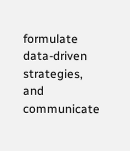formulate data-driven strategies, and communicate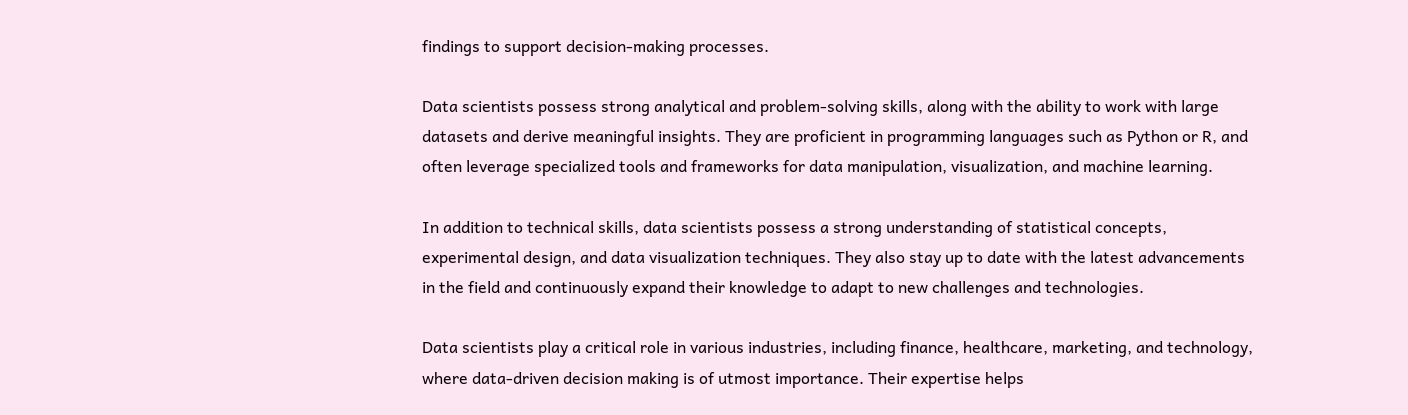findings to support decision-making processes.

Data scientists possess strong analytical and problem-solving skills, along with the ability to work with large datasets and derive meaningful insights. They are proficient in programming languages such as Python or R, and often leverage specialized tools and frameworks for data manipulation, visualization, and machine learning.

In addition to technical skills, data scientists possess a strong understanding of statistical concepts, experimental design, and data visualization techniques. They also stay up to date with the latest advancements in the field and continuously expand their knowledge to adapt to new challenges and technologies.

Data scientists play a critical role in various industries, including finance, healthcare, marketing, and technology, where data-driven decision making is of utmost importance. Their expertise helps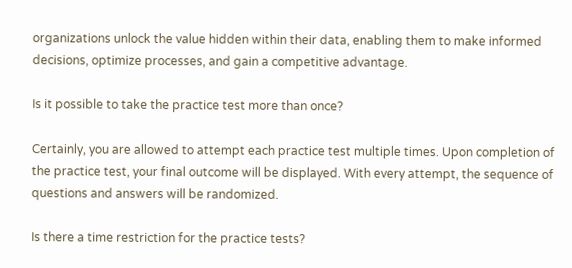organizations unlock the value hidden within their data, enabling them to make informed decisions, optimize processes, and gain a competitive advantage.

Is it possible to take the practice test more than once?

Certainly, you are allowed to attempt each practice test multiple times. Upon completion of the practice test, your final outcome will be displayed. With every attempt, the sequence of questions and answers will be randomized.

Is there a time restriction for the practice tests?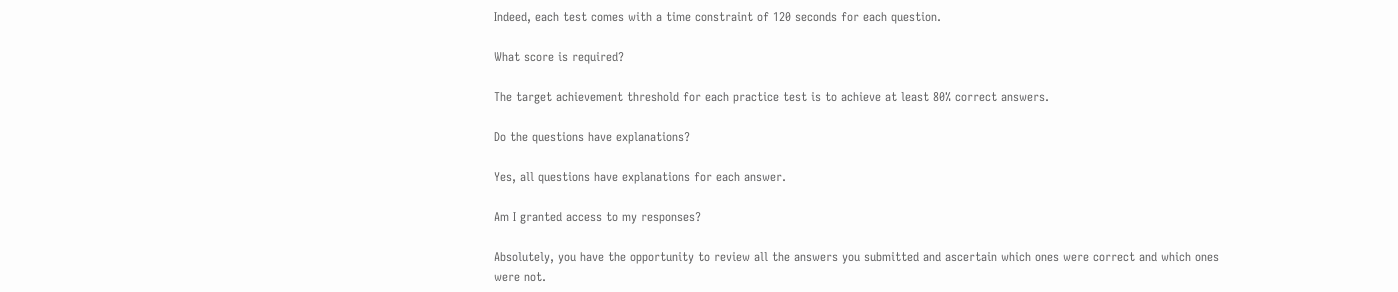Indeed, each test comes with a time constraint of 120 seconds for each question.

What score is required?

The target achievement threshold for each practice test is to achieve at least 80% correct answers.

Do the questions have explanations?

Yes, all questions have explanations for each answer.

Am I granted access to my responses?

Absolutely, you have the opportunity to review all the answers you submitted and ascertain which ones were correct and which ones were not.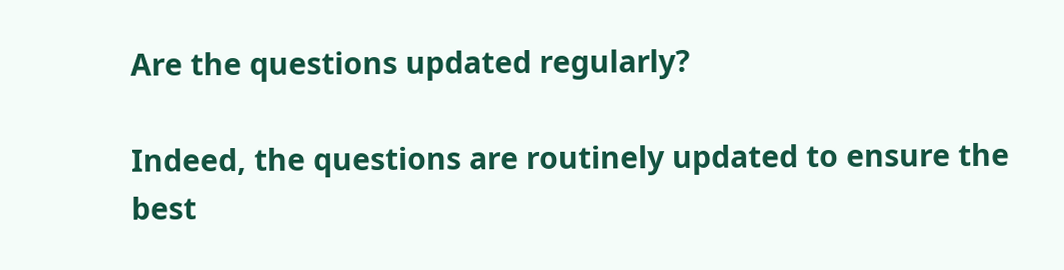Are the questions updated regularly?

Indeed, the questions are routinely updated to ensure the best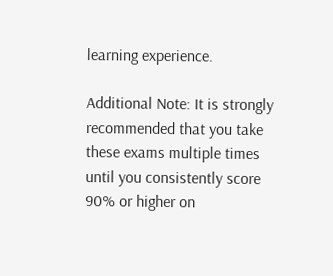learning experience.

Additional Note: It is strongly recommended that you take these exams multiple times until you consistently score 90% or higher on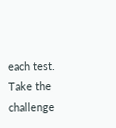each test. Take the challenge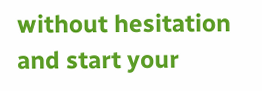without hesitation and start your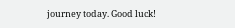journey today. Good luck!